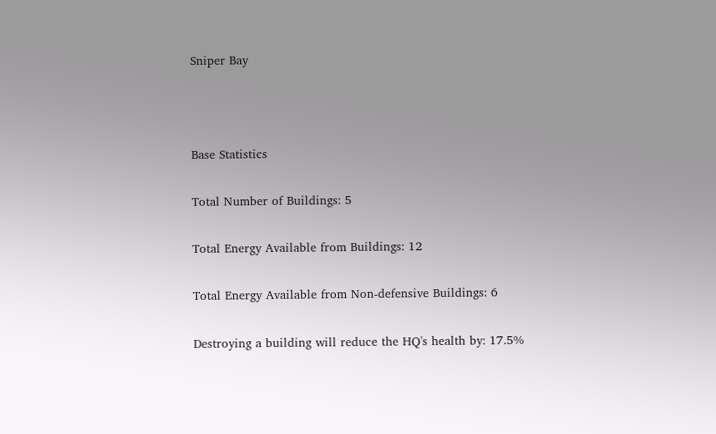Sniper Bay



Base Statistics

Total Number of Buildings: 5

Total Energy Available from Buildings: 12

Total Energy Available from Non-defensive Buildings: 6

Destroying a building will reduce the HQ's health by: 17.5%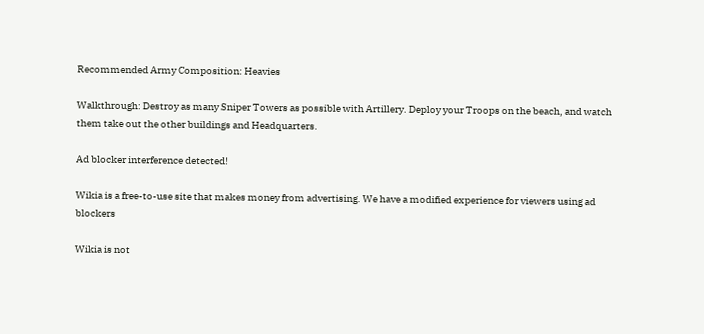Recommended Army Composition: Heavies

Walkthrough: Destroy as many Sniper Towers as possible with Artillery. Deploy your Troops on the beach, and watch them take out the other buildings and Headquarters.

Ad blocker interference detected!

Wikia is a free-to-use site that makes money from advertising. We have a modified experience for viewers using ad blockers

Wikia is not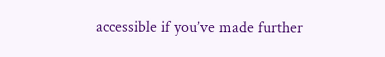accessible if you’ve made further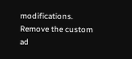modifications. Remove the custom ad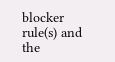blocker rule(s) and the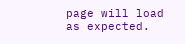page will load as expected.